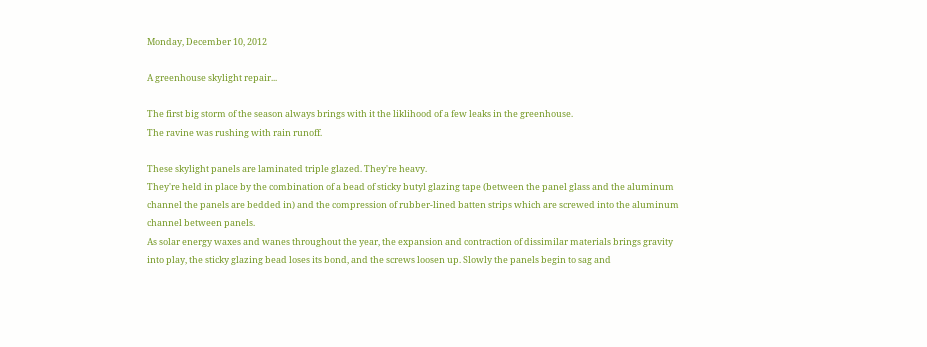Monday, December 10, 2012

A greenhouse skylight repair...

The first big storm of the season always brings with it the liklihood of a few leaks in the greenhouse.
The ravine was rushing with rain runoff.

These skylight panels are laminated triple glazed. They're heavy.
They're held in place by the combination of a bead of sticky butyl glazing tape (between the panel glass and the aluminum channel the panels are bedded in) and the compression of rubber-lined batten strips which are screwed into the aluminum channel between panels.
As solar energy waxes and wanes throughout the year, the expansion and contraction of dissimilar materials brings gravity into play, the sticky glazing bead loses its bond, and the screws loosen up. Slowly the panels begin to sag and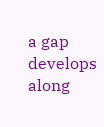a gap develops along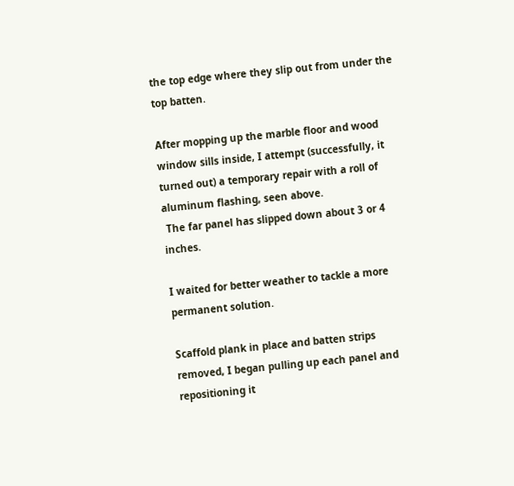the top edge where they slip out from under the top batten.

After mopping up the marble floor and wood window sills inside, I attempt (successfully, it turned out) a temporary repair with a roll of aluminum flashing, seen above.
 The far panel has slipped down about 3 or 4 inches.

I waited for better weather to tackle a more permanent solution.

Scaffold plank in place and batten strips removed, I began pulling up each panel and repositioning it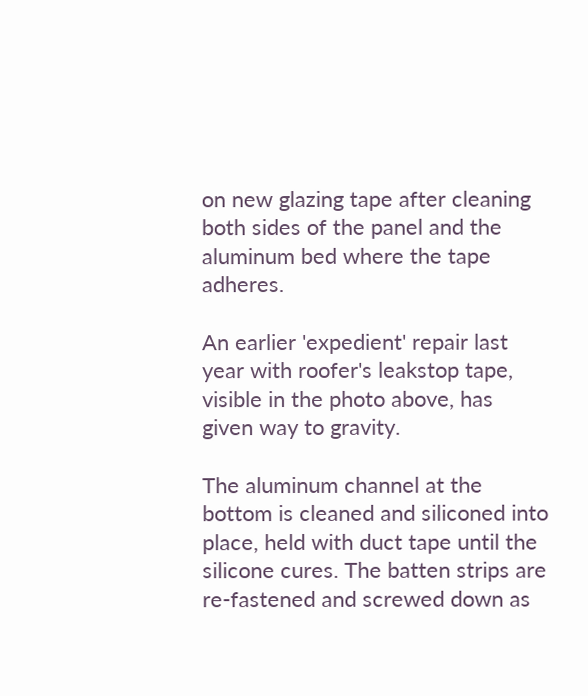on new glazing tape after cleaning both sides of the panel and the aluminum bed where the tape adheres.

An earlier 'expedient' repair last year with roofer's leakstop tape, visible in the photo above, has given way to gravity.

The aluminum channel at the bottom is cleaned and siliconed into place, held with duct tape until the silicone cures. The batten strips are re-fastened and screwed down as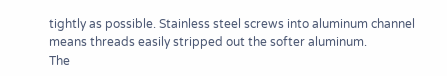tightly as possible. Stainless steel screws into aluminum channel means threads easily stripped out the softer aluminum.
The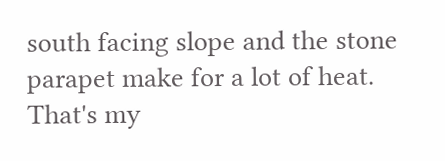south facing slope and the stone parapet make for a lot of heat. That's my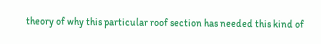theory of why this particular roof section has needed this kind of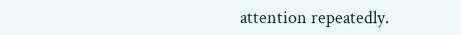attention repeatedly.